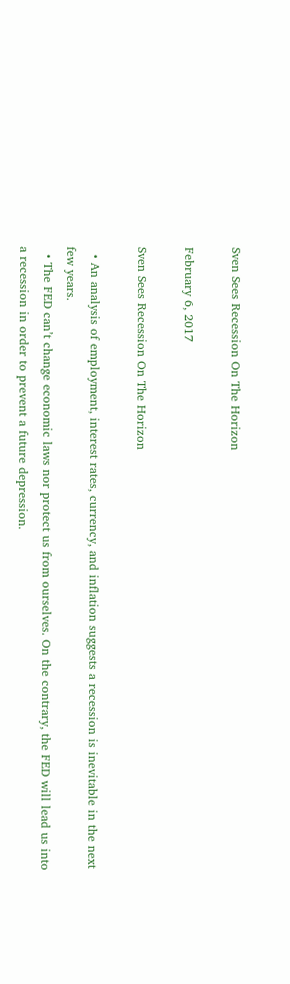Sven Sees Recession On The Horizon

February 6, 2017

Sven Sees Recession On The Horizon

  • An analysis of employment, interest rates, currency, and inflation suggests a recession is inevitable in the next few years.
  • The FED can’t change economic laws nor protect us from ourselves. On the contrary, the FED will lead us into a recession in order to prevent a future depression.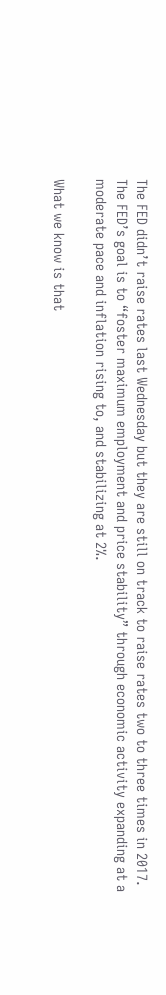The FED didn’t raise rates last Wednesday but they are still on track to raise rates two to three times in 2017. The FED’s goal is to “foster maximum employment and price stability” through economic activity expanding at a moderate pace and inflation rising to, and stabilizing at 2%.

What we know is that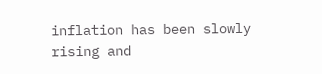inflation has been slowly rising and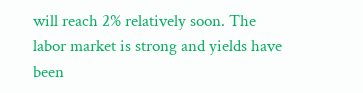will reach 2% relatively soon. The labor market is strong and yields have been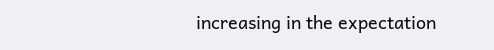increasing in the expectation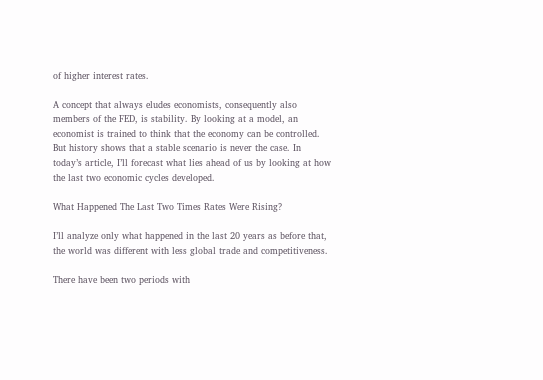of higher interest rates.

A concept that always eludes economists, consequently also members of the FED, is stability. By looking at a model, an economist is trained to think that the economy can be controlled. But history shows that a stable scenario is never the case. In today’s article, I’ll forecast what lies ahead of us by looking at how the last two economic cycles developed.

What Happened The Last Two Times Rates Were Rising?

I’ll analyze only what happened in the last 20 years as before that, the world was different with less global trade and competitiveness.

There have been two periods with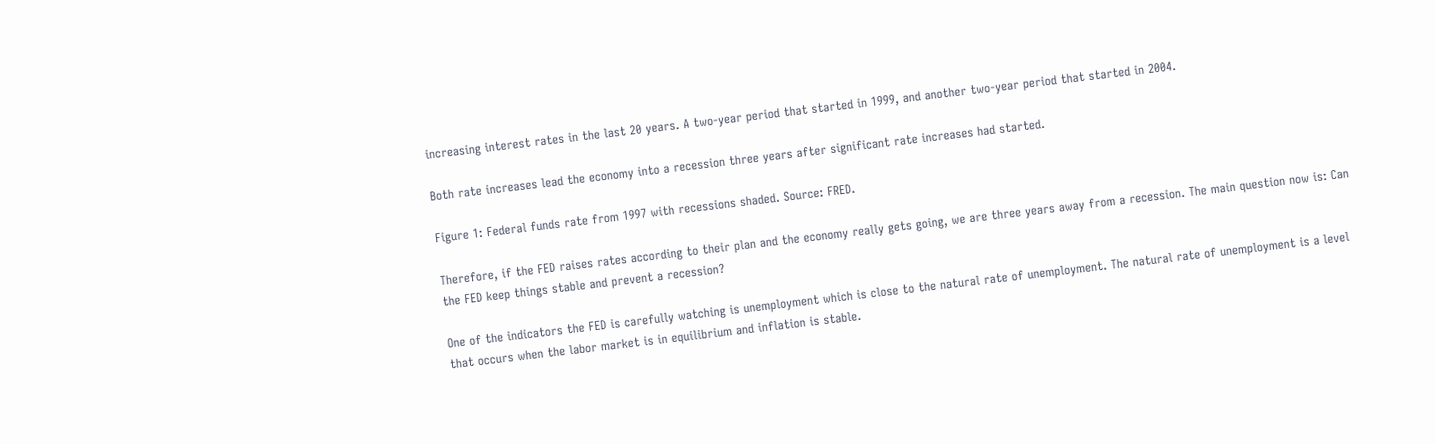increasing interest rates in the last 20 years. A two-year period that started in 1999, and another two-year period that started in 2004.

Both rate increases lead the economy into a recession three years after significant rate increases had started.

Figure 1: Federal funds rate from 1997 with recessions shaded. Source: FRED.

Therefore, if the FED raises rates according to their plan and the economy really gets going, we are three years away from a recession. The main question now is: Can the FED keep things stable and prevent a recession?

One of the indicators the FED is carefully watching is unemployment which is close to the natural rate of unemployment. The natural rate of unemployment is a level that occurs when the labor market is in equilibrium and inflation is stable.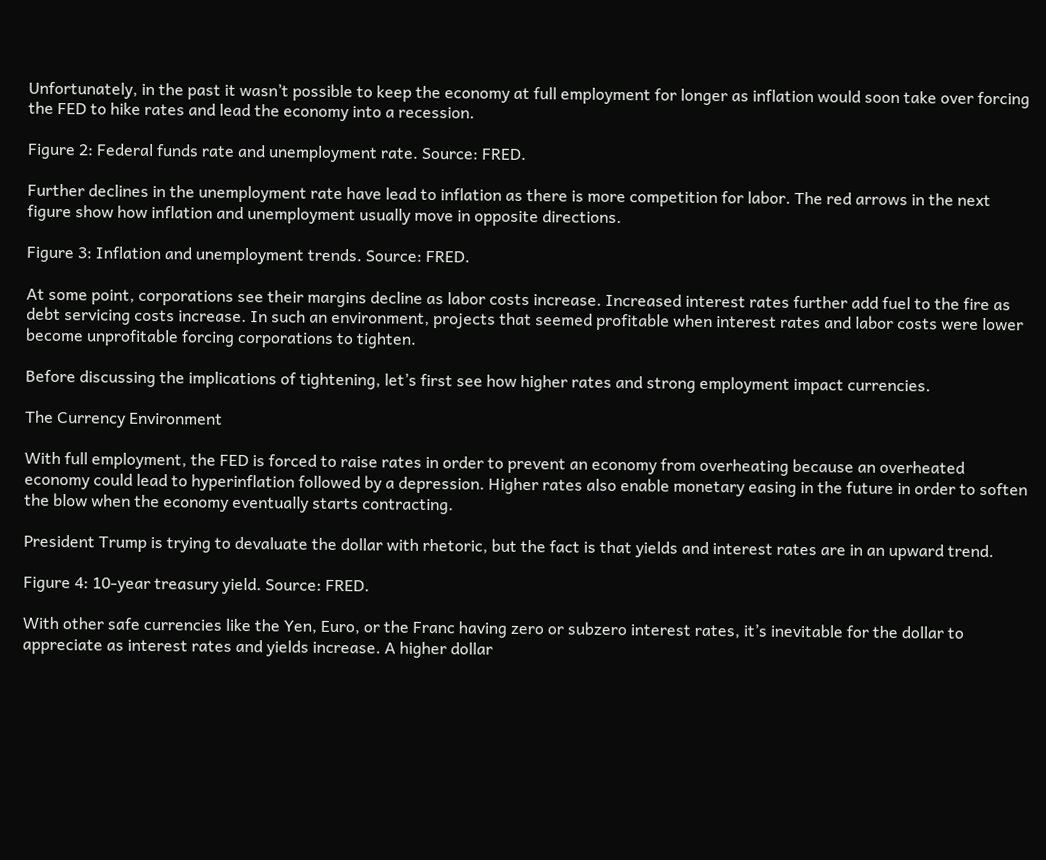Unfortunately, in the past it wasn’t possible to keep the economy at full employment for longer as inflation would soon take over forcing the FED to hike rates and lead the economy into a recession.

Figure 2: Federal funds rate and unemployment rate. Source: FRED.

Further declines in the unemployment rate have lead to inflation as there is more competition for labor. The red arrows in the next figure show how inflation and unemployment usually move in opposite directions.

Figure 3: Inflation and unemployment trends. Source: FRED.

At some point, corporations see their margins decline as labor costs increase. Increased interest rates further add fuel to the fire as debt servicing costs increase. In such an environment, projects that seemed profitable when interest rates and labor costs were lower become unprofitable forcing corporations to tighten.

Before discussing the implications of tightening, let’s first see how higher rates and strong employment impact currencies.

The Currency Environment

With full employment, the FED is forced to raise rates in order to prevent an economy from overheating because an overheated economy could lead to hyperinflation followed by a depression. Higher rates also enable monetary easing in the future in order to soften the blow when the economy eventually starts contracting.

President Trump is trying to devaluate the dollar with rhetoric, but the fact is that yields and interest rates are in an upward trend.

Figure 4: 10-year treasury yield. Source: FRED.

With other safe currencies like the Yen, Euro, or the Franc having zero or subzero interest rates, it’s inevitable for the dollar to appreciate as interest rates and yields increase. A higher dollar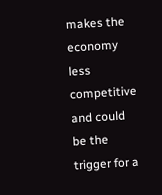makes the economy less competitive and could be the trigger for a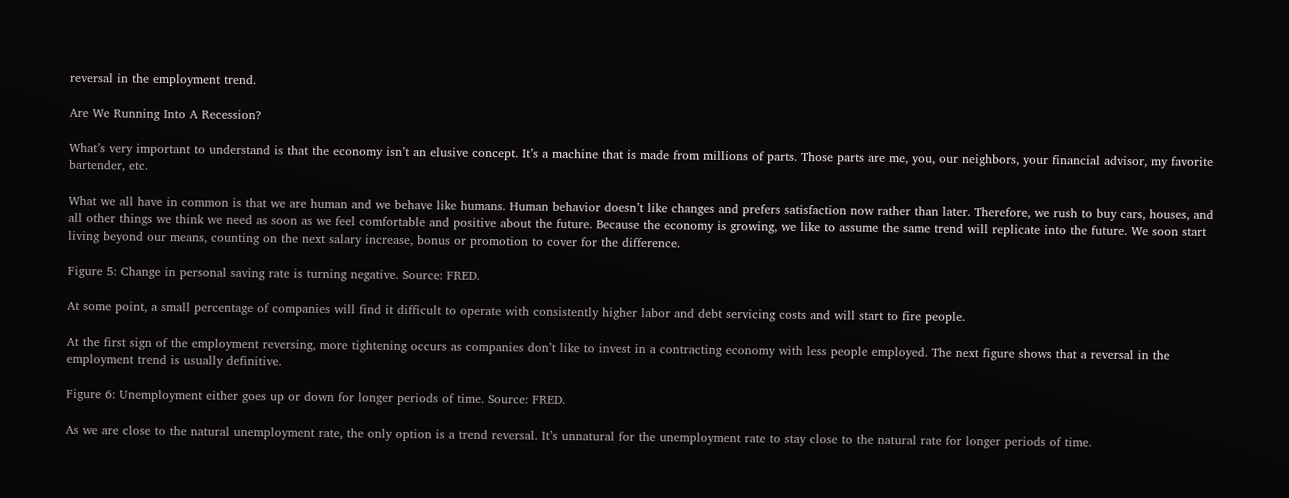reversal in the employment trend.

Are We Running Into A Recession?

What’s very important to understand is that the economy isn’t an elusive concept. It’s a machine that is made from millions of parts. Those parts are me, you, our neighbors, your financial advisor, my favorite bartender, etc.

What we all have in common is that we are human and we behave like humans. Human behavior doesn’t like changes and prefers satisfaction now rather than later. Therefore, we rush to buy cars, houses, and all other things we think we need as soon as we feel comfortable and positive about the future. Because the economy is growing, we like to assume the same trend will replicate into the future. We soon start living beyond our means, counting on the next salary increase, bonus or promotion to cover for the difference.

Figure 5: Change in personal saving rate is turning negative. Source: FRED.

At some point, a small percentage of companies will find it difficult to operate with consistently higher labor and debt servicing costs and will start to fire people.

At the first sign of the employment reversing, more tightening occurs as companies don’t like to invest in a contracting economy with less people employed. The next figure shows that a reversal in the employment trend is usually definitive.

Figure 6: Unemployment either goes up or down for longer periods of time. Source: FRED.

As we are close to the natural unemployment rate, the only option is a trend reversal. It’s unnatural for the unemployment rate to stay close to the natural rate for longer periods of time.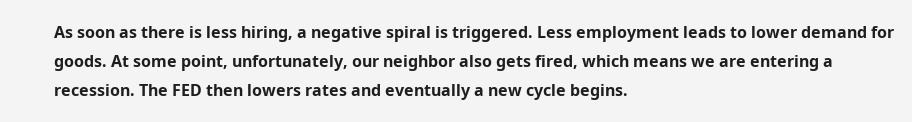As soon as there is less hiring, a negative spiral is triggered. Less employment leads to lower demand for goods. At some point, unfortunately, our neighbor also gets fired, which means we are entering a recession. The FED then lowers rates and eventually a new cycle begins.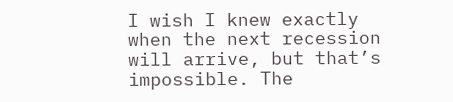I wish I knew exactly when the next recession will arrive, but that’s impossible. The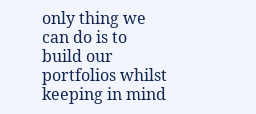only thing we can do is to build our portfolios whilst keeping in mind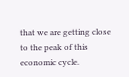that we are getting close to the peak of this economic cycle.